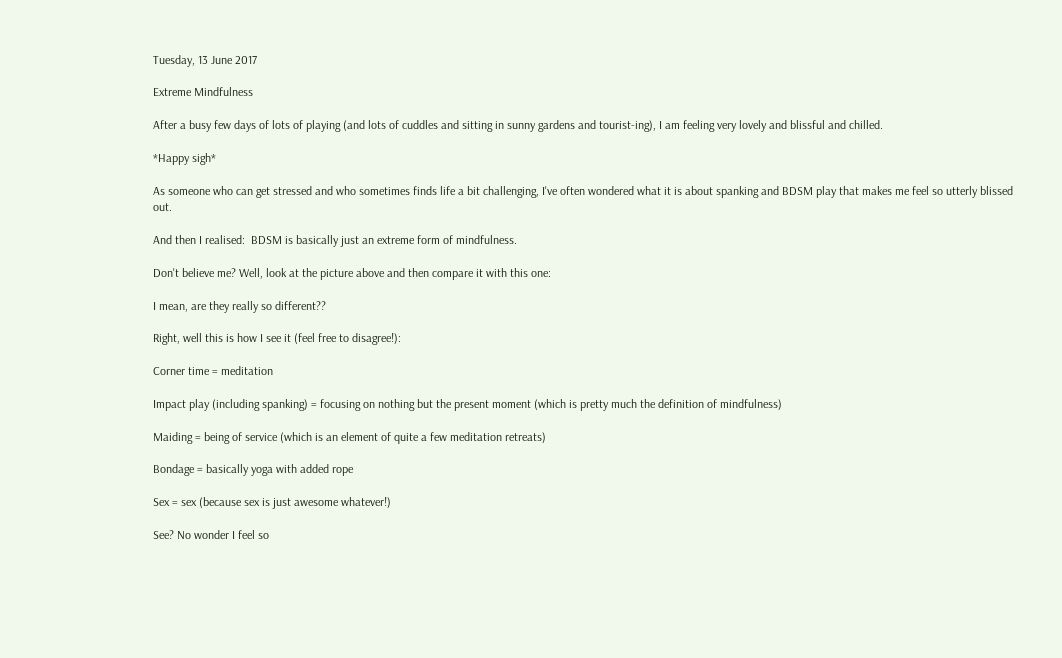Tuesday, 13 June 2017

Extreme Mindfulness

After a busy few days of lots of playing (and lots of cuddles and sitting in sunny gardens and tourist-ing), I am feeling very lovely and blissful and chilled.

*Happy sigh*

As someone who can get stressed and who sometimes finds life a bit challenging, I've often wondered what it is about spanking and BDSM play that makes me feel so utterly blissed out.

And then I realised:  BDSM is basically just an extreme form of mindfulness.

Don't believe me? Well, look at the picture above and then compare it with this one:

I mean, are they really so different??

Right, well this is how I see it (feel free to disagree!):

Corner time = meditation

Impact play (including spanking) = focusing on nothing but the present moment (which is pretty much the definition of mindfulness)

Maiding = being of service (which is an element of quite a few meditation retreats)

Bondage = basically yoga with added rope

Sex = sex (because sex is just awesome whatever!)

See? No wonder I feel so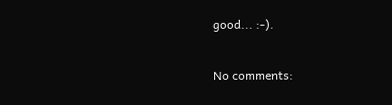good... :-).

No comments: